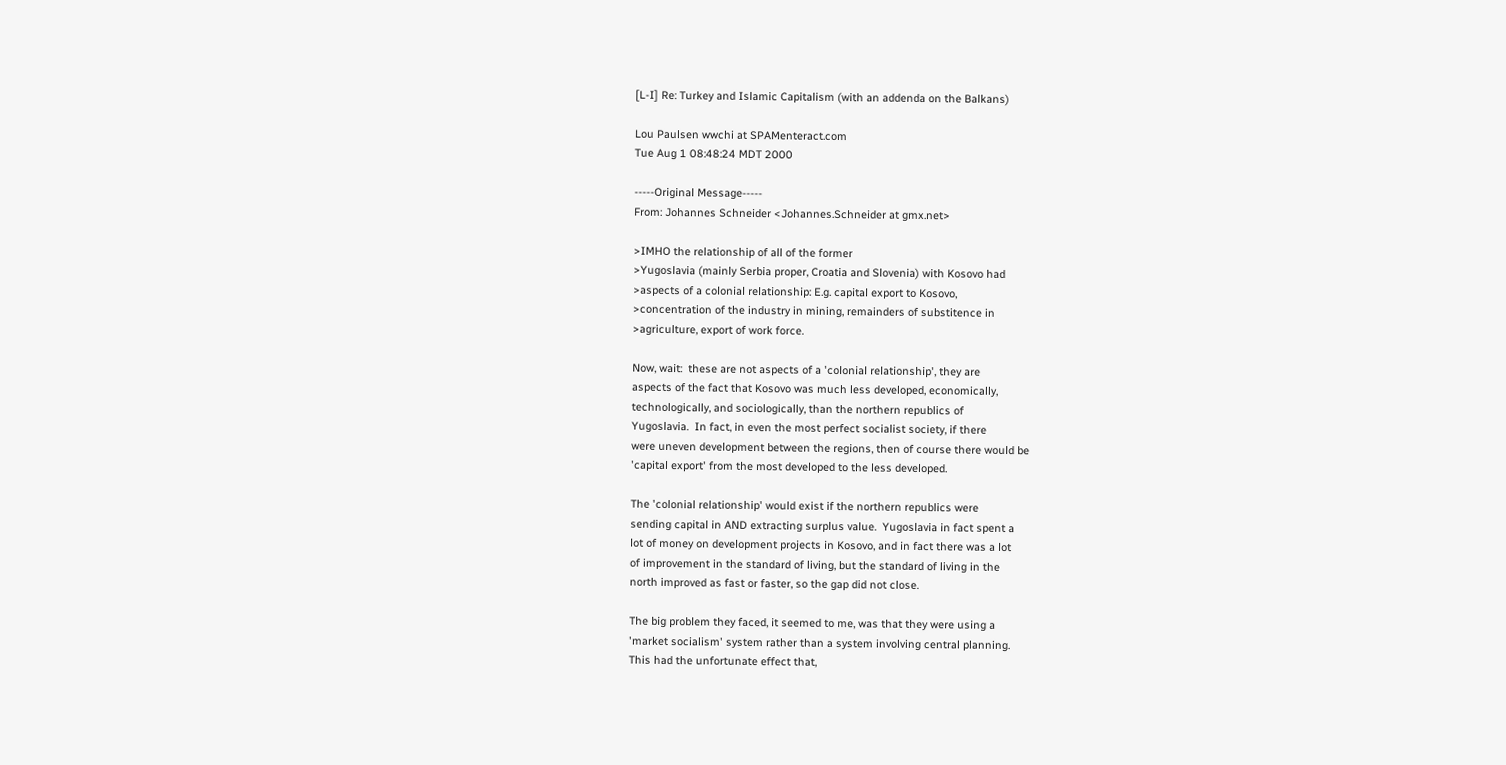[L-I] Re: Turkey and Islamic Capitalism (with an addenda on the Balkans)

Lou Paulsen wwchi at SPAMenteract.com
Tue Aug 1 08:48:24 MDT 2000

-----Original Message-----
From: Johannes Schneider <Johannes.Schneider at gmx.net>

>IMHO the relationship of all of the former
>Yugoslavia (mainly Serbia proper, Croatia and Slovenia) with Kosovo had
>aspects of a colonial relationship: E.g. capital export to Kosovo,
>concentration of the industry in mining, remainders of substitence in
>agriculture, export of work force.

Now, wait:  these are not aspects of a 'colonial relationship', they are
aspects of the fact that Kosovo was much less developed, economically,
technologically, and sociologically, than the northern republics of
Yugoslavia.  In fact, in even the most perfect socialist society, if there
were uneven development between the regions, then of course there would be
'capital export' from the most developed to the less developed.

The 'colonial relationship' would exist if the northern republics were
sending capital in AND extracting surplus value.  Yugoslavia in fact spent a
lot of money on development projects in Kosovo, and in fact there was a lot
of improvement in the standard of living, but the standard of living in the
north improved as fast or faster, so the gap did not close.

The big problem they faced, it seemed to me, was that they were using a
'market socialism' system rather than a system involving central planning.
This had the unfortunate effect that,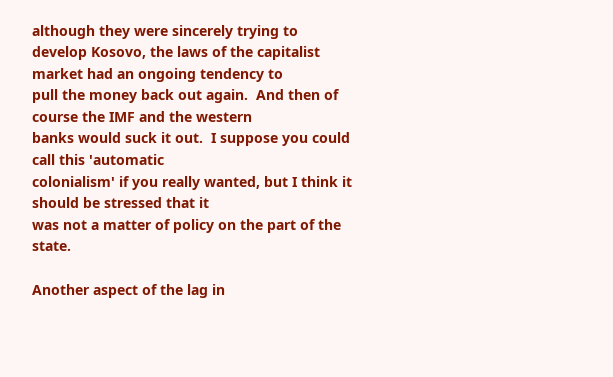although they were sincerely trying to
develop Kosovo, the laws of the capitalist market had an ongoing tendency to
pull the money back out again.  And then of course the IMF and the western
banks would suck it out.  I suppose you could call this 'automatic
colonialism' if you really wanted, but I think it should be stressed that it
was not a matter of policy on the part of the state.

Another aspect of the lag in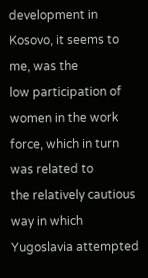development in Kosovo, it seems to me, was the
low participation of women in the work force, which in turn was related to
the relatively cautious way in which Yugoslavia attempted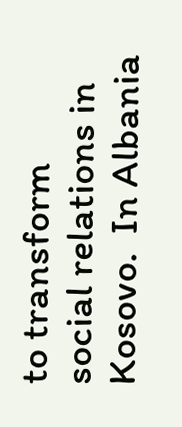to transform
social relations in Kosovo.  In Albania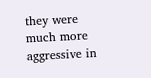they were much more aggressive in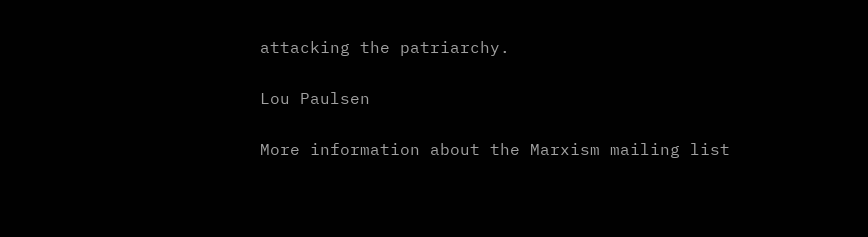attacking the patriarchy.

Lou Paulsen

More information about the Marxism mailing list